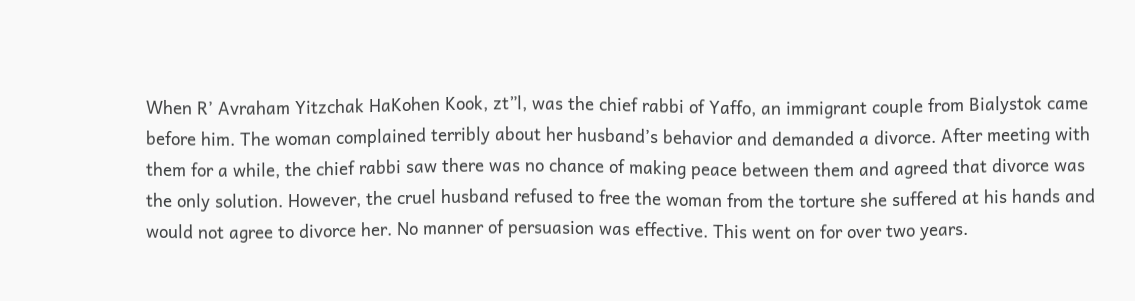When R’ Avraham Yitzchak HaKohen Kook, zt”l, was the chief rabbi of Yaffo, an immigrant couple from Bialystok came before him. The woman complained terribly about her husband’s behavior and demanded a divorce. After meeting with them for a while, the chief rabbi saw there was no chance of making peace between them and agreed that divorce was the only solution. However, the cruel husband refused to free the woman from the torture she suffered at his hands and would not agree to divorce her. No manner of persuasion was effective. This went on for over two years.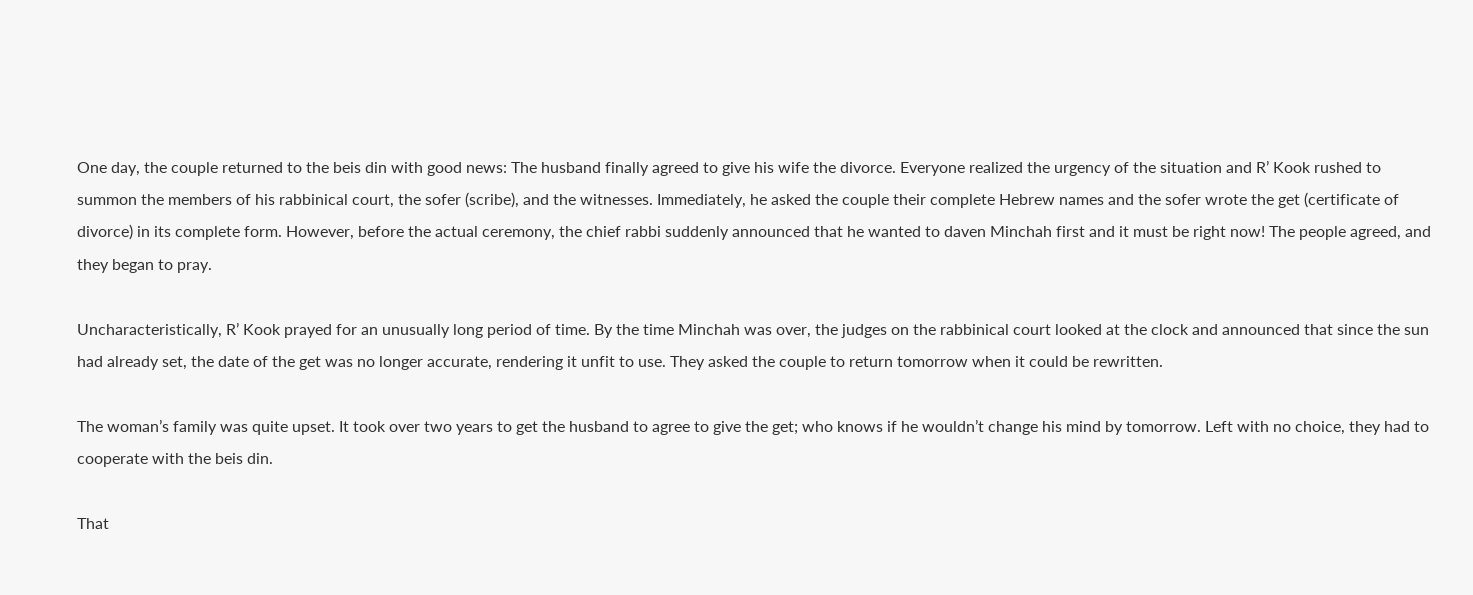One day, the couple returned to the beis din with good news: The husband finally agreed to give his wife the divorce. Everyone realized the urgency of the situation and R’ Kook rushed to summon the members of his rabbinical court, the sofer (scribe), and the witnesses. Immediately, he asked the couple their complete Hebrew names and the sofer wrote the get (certificate of divorce) in its complete form. However, before the actual ceremony, the chief rabbi suddenly announced that he wanted to daven Minchah first and it must be right now! The people agreed, and they began to pray.

Uncharacteristically, R’ Kook prayed for an unusually long period of time. By the time Minchah was over, the judges on the rabbinical court looked at the clock and announced that since the sun had already set, the date of the get was no longer accurate, rendering it unfit to use. They asked the couple to return tomorrow when it could be rewritten.

The woman’s family was quite upset. It took over two years to get the husband to agree to give the get; who knows if he wouldn’t change his mind by tomorrow. Left with no choice, they had to cooperate with the beis din.

That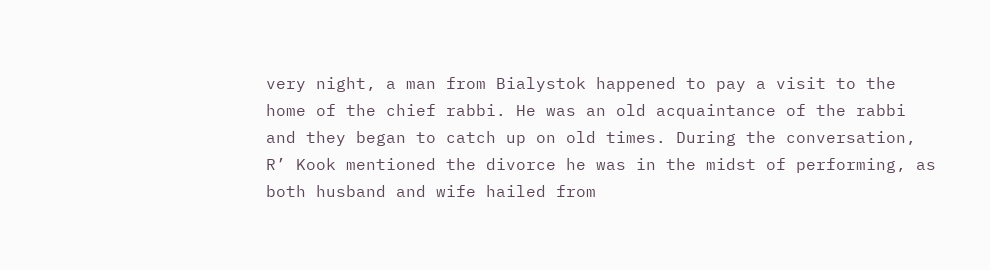very night, a man from Bialystok happened to pay a visit to the home of the chief rabbi. He was an old acquaintance of the rabbi and they began to catch up on old times. During the conversation, R’ Kook mentioned the divorce he was in the midst of performing, as both husband and wife hailed from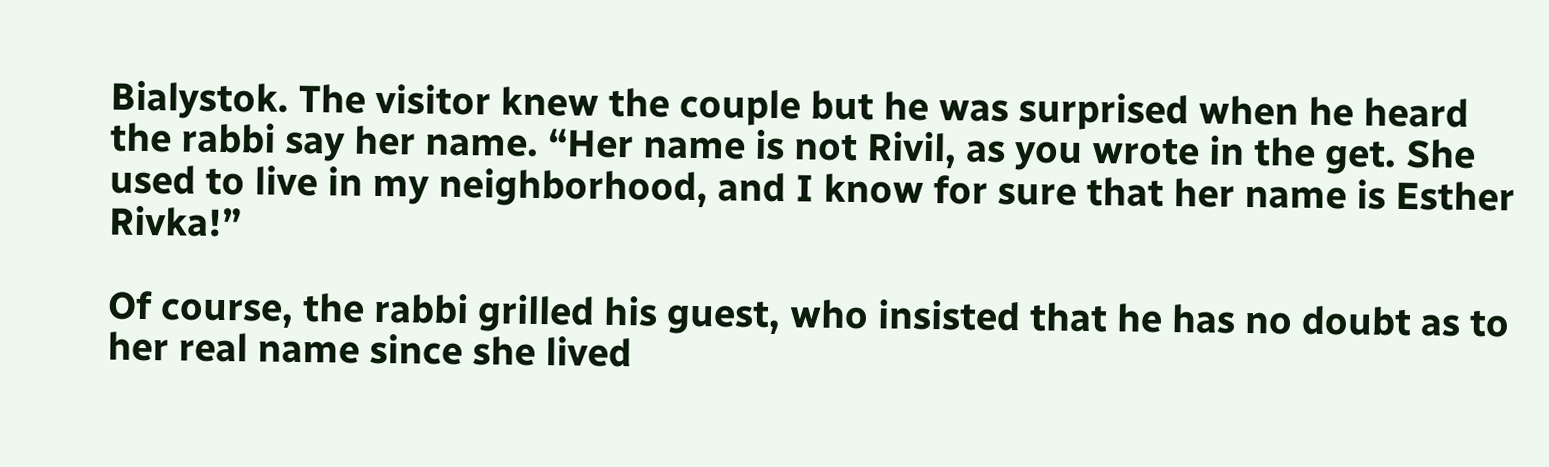Bialystok. The visitor knew the couple but he was surprised when he heard the rabbi say her name. “Her name is not Rivil, as you wrote in the get. She used to live in my neighborhood, and I know for sure that her name is Esther Rivka!”

Of course, the rabbi grilled his guest, who insisted that he has no doubt as to her real name since she lived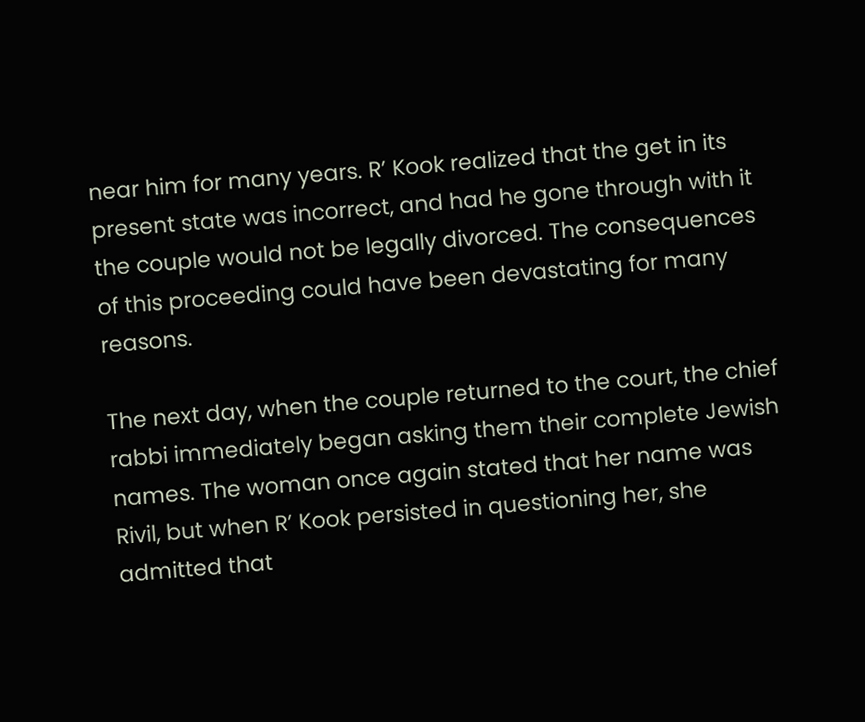near him for many years. R’ Kook realized that the get in its present state was incorrect, and had he gone through with it the couple would not be legally divorced. The consequences of this proceeding could have been devastating for many reasons.

The next day, when the couple returned to the court, the chief rabbi immediately began asking them their complete Jewish names. The woman once again stated that her name was Rivil, but when R’ Kook persisted in questioning her, she admitted that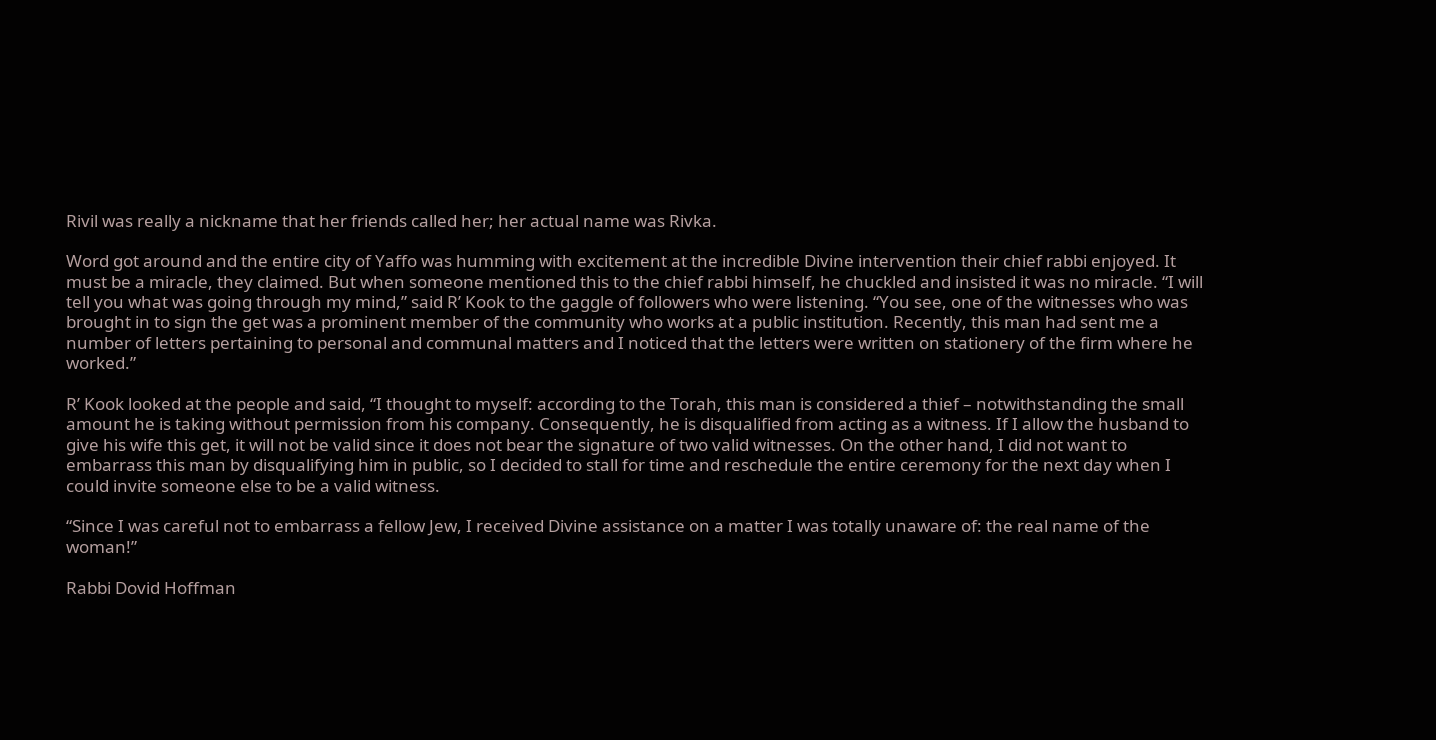Rivil was really a nickname that her friends called her; her actual name was Rivka.

Word got around and the entire city of Yaffo was humming with excitement at the incredible Divine intervention their chief rabbi enjoyed. It must be a miracle, they claimed. But when someone mentioned this to the chief rabbi himself, he chuckled and insisted it was no miracle. “I will tell you what was going through my mind,” said R’ Kook to the gaggle of followers who were listening. “You see, one of the witnesses who was brought in to sign the get was a prominent member of the community who works at a public institution. Recently, this man had sent me a number of letters pertaining to personal and communal matters and I noticed that the letters were written on stationery of the firm where he worked.”

R’ Kook looked at the people and said, “I thought to myself: according to the Torah, this man is considered a thief – notwithstanding the small amount he is taking without permission from his company. Consequently, he is disqualified from acting as a witness. If I allow the husband to give his wife this get, it will not be valid since it does not bear the signature of two valid witnesses. On the other hand, I did not want to embarrass this man by disqualifying him in public, so I decided to stall for time and reschedule the entire ceremony for the next day when I could invite someone else to be a valid witness.

“Since I was careful not to embarrass a fellow Jew, I received Divine assistance on a matter I was totally unaware of: the real name of the woman!”

Rabbi Dovid Hoffman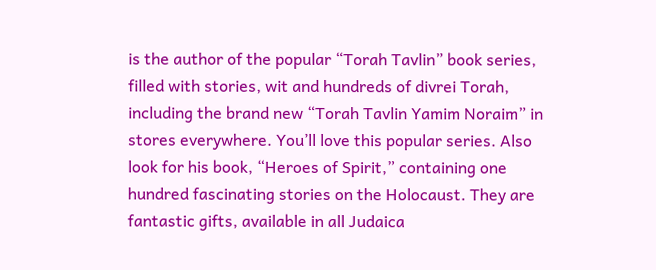is the author of the popular “Torah Tavlin” book series, filled with stories, wit and hundreds of divrei Torah, including the brand new “Torah Tavlin Yamim Noraim” in stores everywhere. You’ll love this popular series. Also look for his book, “Heroes of Spirit,” containing one hundred fascinating stories on the Holocaust. They are fantastic gifts, available in all Judaica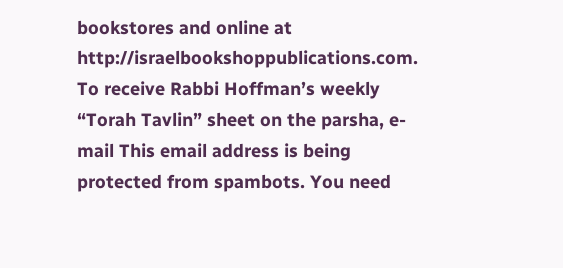bookstores and online at http://israelbookshoppublications.com.  To receive Rabbi Hoffman’s weekly “Torah Tavlin” sheet on the parsha, e-mail This email address is being protected from spambots. You need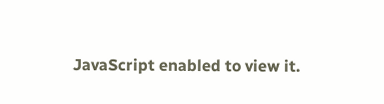JavaScript enabled to view it.